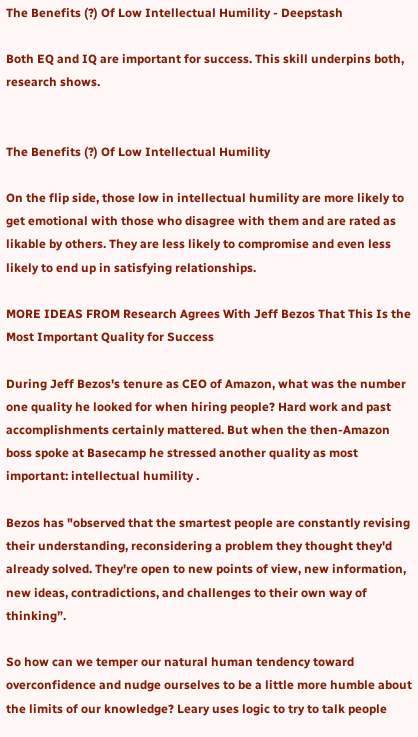The Benefits (?) Of Low Intellectual Humility - Deepstash

Both EQ and IQ are important for success. This skill underpins both, research shows.


The Benefits (?) Of Low Intellectual Humility

On the flip side, those low in intellectual humility are more likely to get emotional with those who disagree with them and are rated as likable by others. They are less likely to compromise and even less likely to end up in satisfying relationships.

MORE IDEAS FROM Research Agrees With Jeff Bezos That This Is the Most Important Quality for Success

During Jeff Bezos's tenure as CEO of Amazon, what was the number one quality he looked for when hiring people? Hard work and past accomplishments certainly mattered. But when the then-Amazon boss spoke at Basecamp he stressed another quality as most important: intellectual humility .

Bezos has "observed that the smartest people are constantly revising their understanding, reconsidering a problem they thought they'd already solved. They're open to new points of view, new information, new ideas, contradictions, and challenges to their own way of thinking”.

So how can we temper our natural human tendency toward overconfidence and nudge ourselves to be a little more humble about the limits of our knowledge? Leary uses logic to try to talk people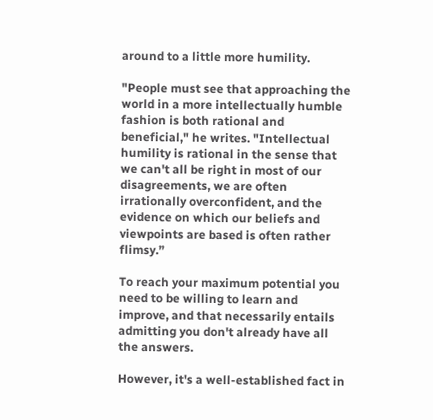around to a little more humility.

"People must see that approaching the world in a more intellectually humble fashion is both rational and beneficial," he writes. "Intellectual humility is rational in the sense that we can't all be right in most of our disagreements, we are often irrationally overconfident, and the evidence on which our beliefs and viewpoints are based is often rather flimsy.”

To reach your maximum potential you need to be willing to learn and improve, and that necessarily entails admitting you don't already have all the answers.

However, it's a well-established fact in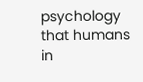psychology that humans in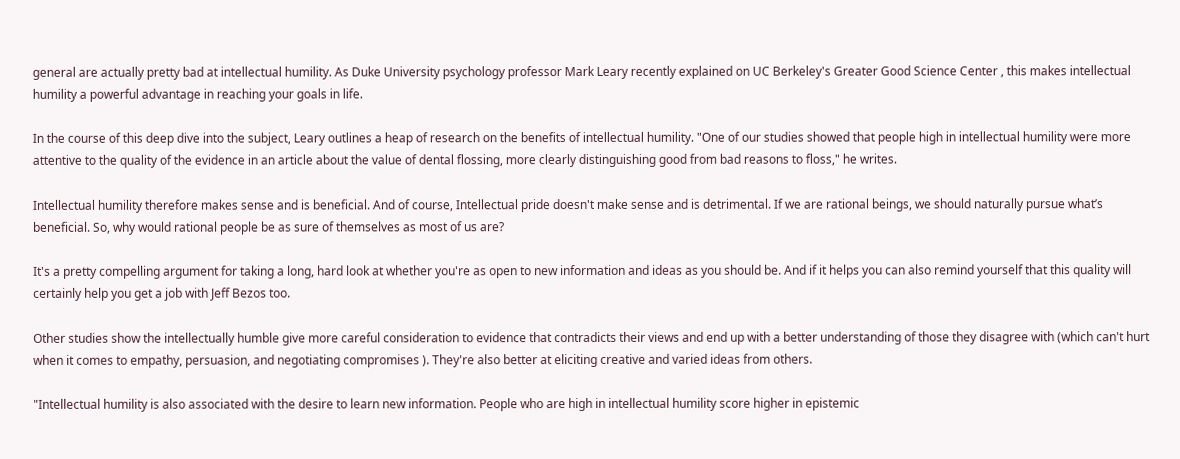general are actually pretty bad at intellectual humility. As Duke University psychology professor Mark Leary recently explained on UC Berkeley's Greater Good Science Center , this makes intellectual humility a powerful advantage in reaching your goals in life.

In the course of this deep dive into the subject, Leary outlines a heap of research on the benefits of intellectual humility. "One of our studies showed that people high in intellectual humility were more attentive to the quality of the evidence in an article about the value of dental flossing, more clearly distinguishing good from bad reasons to floss," he writes.

Intellectual humility therefore makes sense and is beneficial. And of course, Intellectual pride doesn't make sense and is detrimental. If we are rational beings, we should naturally pursue what’s beneficial. So, why would rational people be as sure of themselves as most of us are?

It's a pretty compelling argument for taking a long, hard look at whether you're as open to new information and ideas as you should be. And if it helps you can also remind yourself that this quality will certainly help you get a job with Jeff Bezos too.

Other studies show the intellectually humble give more careful consideration to evidence that contradicts their views and end up with a better understanding of those they disagree with (which can't hurt when it comes to empathy, persuasion, and negotiating compromises ). They're also better at eliciting creative and varied ideas from others.

"Intellectual humility is also associated with the desire to learn new information. People who are high in intellectual humility score higher in epistemic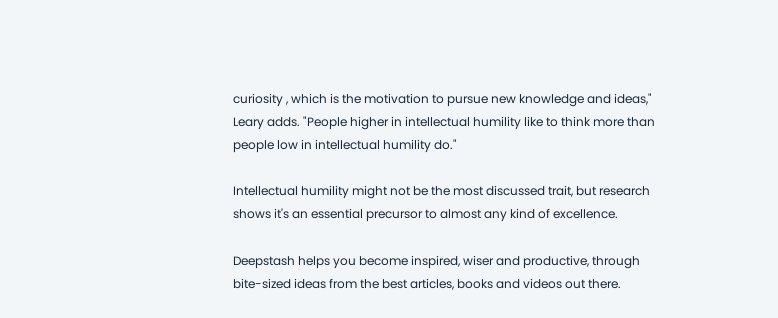curiosity , which is the motivation to pursue new knowledge and ideas," Leary adds. "People higher in intellectual humility like to think more than people low in intellectual humility do."

Intellectual humility might not be the most discussed trait, but research shows it's an essential precursor to almost any kind of excellence.

Deepstash helps you become inspired, wiser and productive, through bite-sized ideas from the best articles, books and videos out there.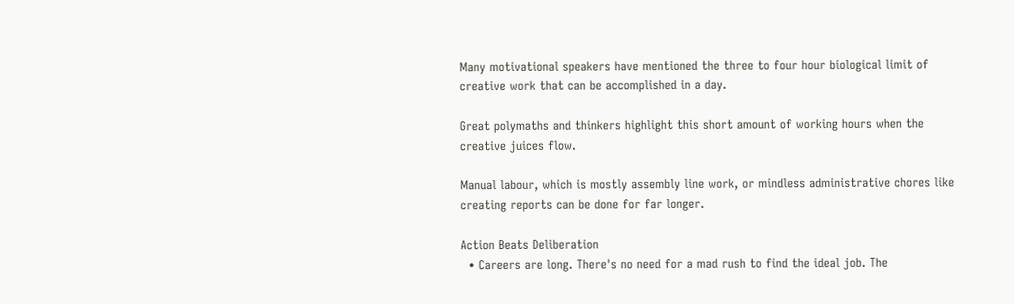Many motivational speakers have mentioned the three to four hour biological limit of creative work that can be accomplished in a day.

Great polymaths and thinkers highlight this short amount of working hours when the creative juices flow.

Manual labour, which is mostly assembly line work, or mindless administrative chores like creating reports can be done for far longer.

Action Beats Deliberation
  • Careers are long. There's no need for a mad rush to find the ideal job. The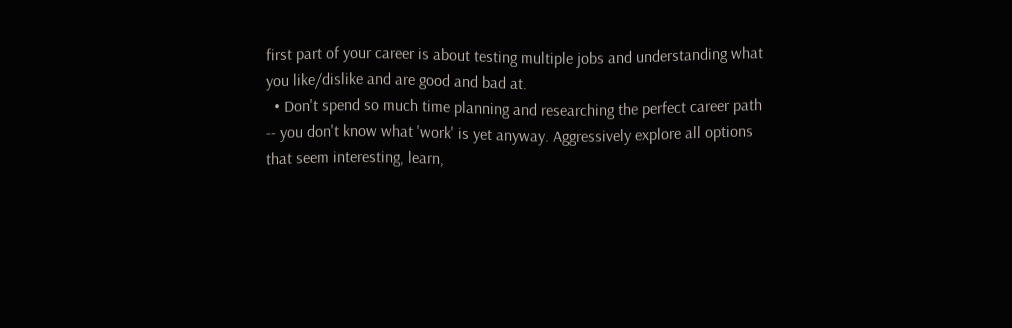first part of your career is about testing multiple jobs and understanding what you like/dislike and are good and bad at.
  • Don't spend so much time planning and researching the perfect career path -- you don't know what 'work' is yet anyway. Aggressively explore all options that seem interesting, learn,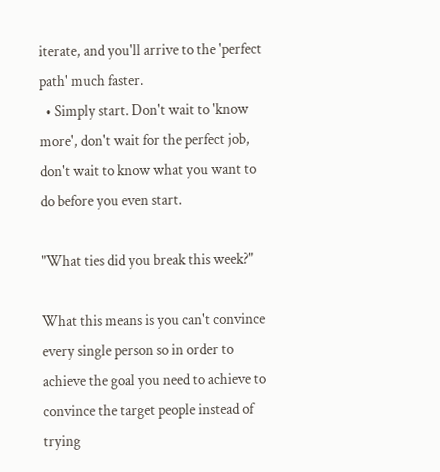iterate, and you'll arrive to the 'perfect path' much faster.
  • Simply start. Don't wait to 'know more', don't wait for the perfect job, don't wait to know what you want to do before you even start.

"What ties did you break this week?"

What this means is you can't convince every single person so in order to achieve the goal you need to achieve to convince the target people instead of trying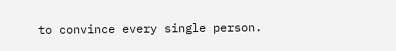to convince every single person.